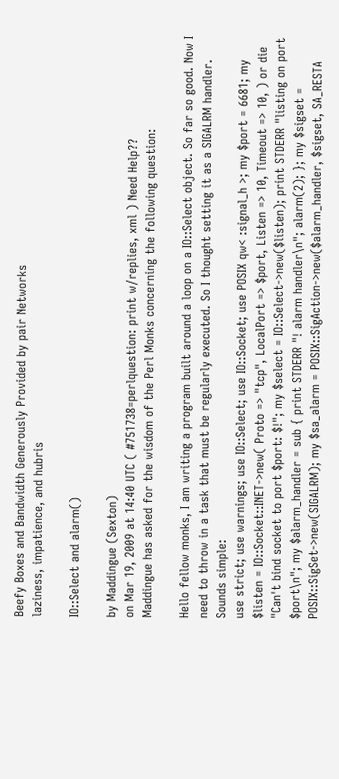Beefy Boxes and Bandwidth Generously Provided by pair Networks
laziness, impatience, and hubris

IO::Select and alarm()

by Maddingue (Sexton)
on Mar 19, 2009 at 14:40 UTC ( #751738=perlquestion: print w/replies, xml ) Need Help??
Maddingue has asked for the wisdom of the Perl Monks concerning the following question:

Hello fellow monks, I am writing a program built around a loop on a IO::Select object. So far so good. Now I need to throw in a task that must be regularly executed. So I thought setting it as a SIGALRM handler. Sounds simple:
use strict; use warnings; use IO::Select; use IO::Socket; use POSIX qw< :signal_h >; my $port = 6681; my $listen = IO::Socket::INET->new( Proto => "tcp", LocalPort => $port, Listen => 10, Timeout => 10, ) or die "Can't bind socket to port $port: $!"; my $select = IO::Select->new($listen); print STDERR "listing on port $port\n"; my $alarm_handler = sub { print STDERR "! alarm handler\n"; alarm(2); }; my $sigset = POSIX::SigSet->new(SIGALRM); my $sa_alarm = POSIX::SigAction->new($alarm_handler, $sigset, SA_RESTA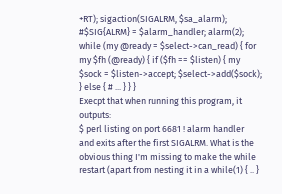+RT); sigaction(SIGALRM, $sa_alarm); #$SIG{ALRM} = $alarm_handler; alarm(2); while (my @ready = $select->can_read) { for my $fh (@ready) { if ($fh == $listen) { my $sock = $listen->accept; $select->add($sock); } else { # ... } } }
Execpt that when running this program, it outputs:
$ perl listing on port 6681 ! alarm handler
and exits after the first SIGALRM. What is the obvious thing I'm missing to make the while restart (apart from nesting it in a while(1) { .. }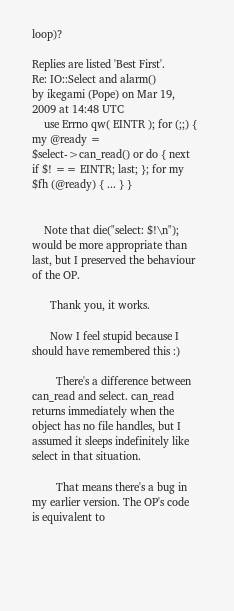loop)?

Replies are listed 'Best First'.
Re: IO::Select and alarm()
by ikegami (Pope) on Mar 19, 2009 at 14:48 UTC
    use Errno qw( EINTR ); for (;;) { my @ready = $select->can_read() or do { next if $! == EINTR; last; }; for my $fh (@ready) { ... } }


    Note that die("select: $!\n"); would be more appropriate than last, but I preserved the behaviour of the OP.

      Thank you, it works.

      Now I feel stupid because I should have remembered this :)

        There's a difference between can_read and select. can_read returns immediately when the object has no file handles, but I assumed it sleeps indefinitely like select in that situation.

        That means there's a bug in my earlier version. The OP's code is equivalent to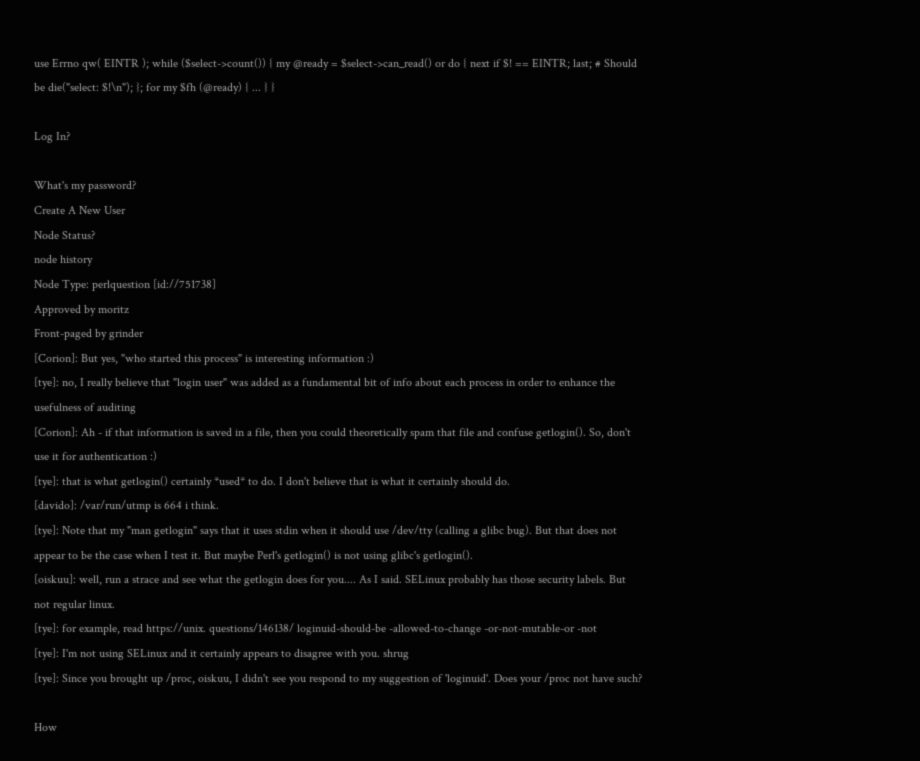use Errno qw( EINTR ); while ($select->count()) { my @ready = $select->can_read() or do { next if $! == EINTR; last; # Should be die("select: $!\n"); }; for my $fh (@ready) { ... } }

Log In?

What's my password?
Create A New User
Node Status?
node history
Node Type: perlquestion [id://751738]
Approved by moritz
Front-paged by grinder
[Corion]: But yes, "who started this process" is interesting information :)
[tye]: no, I really believe that "login user" was added as a fundamental bit of info about each process in order to enhance the usefulness of auditing
[Corion]: Ah - if that information is saved in a file, then you could theoretically spam that file and confuse getlogin(). So, don't use it for authentication :)
[tye]: that is what getlogin() certainly *used* to do. I don't believe that is what it certainly should do.
[davido]: /var/run/utmp is 664 i think.
[tye]: Note that my "man getlogin" says that it uses stdin when it should use /dev/tty (calling a glibc bug). But that does not appear to be the case when I test it. But maybe Perl's getlogin() is not using glibc's getlogin().
[oiskuu]: well, run a strace and see what the getlogin does for you.... As I said. SELinux probably has those security labels. But not regular linux.
[tye]: for example, read https://unix. questions/146138/ loginuid-should-be -allowed-to-change -or-not-mutable-or -not
[tye]: I'm not using SELinux and it certainly appears to disagree with you. shrug
[tye]: Since you brought up /proc, oiskuu, I didn't see you respond to my suggestion of 'loginuid'. Does your /proc not have such?

How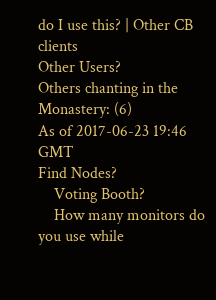do I use this? | Other CB clients
Other Users?
Others chanting in the Monastery: (6)
As of 2017-06-23 19:46 GMT
Find Nodes?
    Voting Booth?
    How many monitors do you use while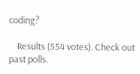coding?

    Results (554 votes). Check out past polls.